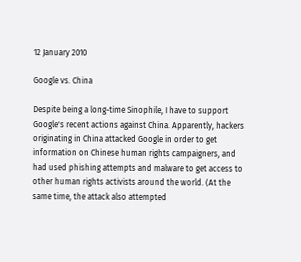12 January 2010

Google vs. China

Despite being a long-time Sinophile, I have to support Google's recent actions against China. Apparently, hackers originating in China attacked Google in order to get information on Chinese human rights campaigners, and had used phishing attempts and malware to get access to other human rights activists around the world. (At the same time, the attack also attempted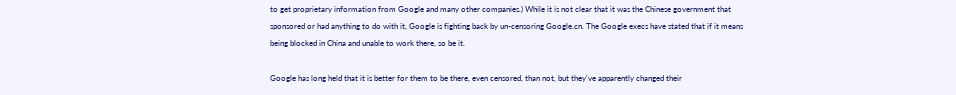to get proprietary information from Google and many other companies.) While it is not clear that it was the Chinese government that sponsored or had anything to do with it, Google is fighting back by un-censoring Google.cn. The Google execs have stated that if it means being blocked in China and unable to work there, so be it.

Google has long held that it is better for them to be there, even censored, than not, but they've apparently changed their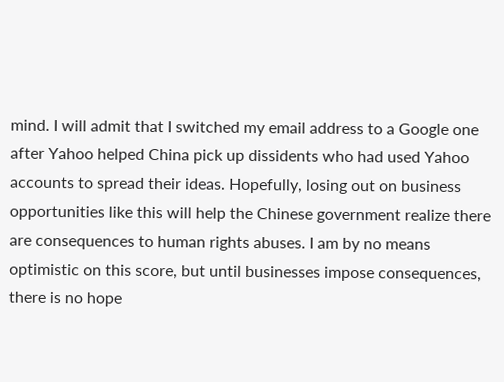mind. I will admit that I switched my email address to a Google one after Yahoo helped China pick up dissidents who had used Yahoo accounts to spread their ideas. Hopefully, losing out on business opportunities like this will help the Chinese government realize there are consequences to human rights abuses. I am by no means optimistic on this score, but until businesses impose consequences, there is no hope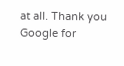at all. Thank you Google for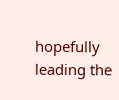hopefully leading the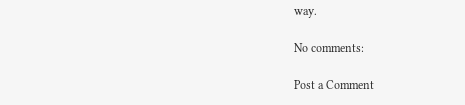way.

No comments:

Post a Comment